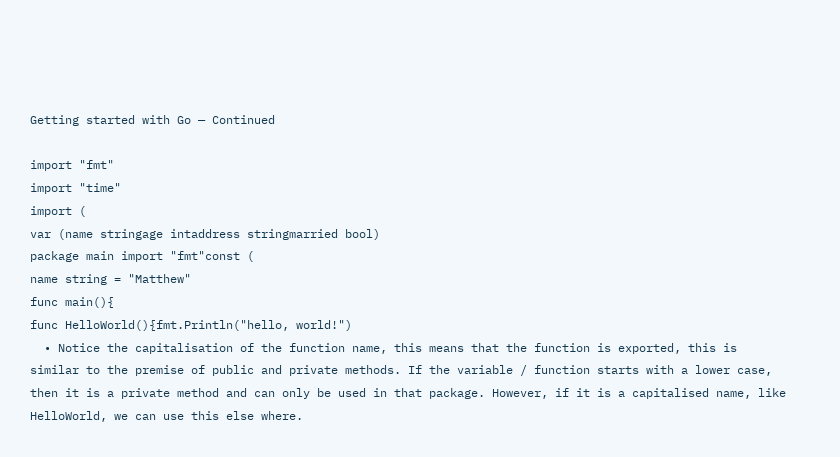Getting started with Go — Continued

import "fmt"
import "time"
import (
var (name stringage intaddress stringmarried bool)
package main import "fmt"const (
name string = "Matthew"
func main(){
func HelloWorld(){fmt.Println("hello, world!")
  • Notice the capitalisation of the function name, this means that the function is exported, this is similar to the premise of public and private methods. If the variable / function starts with a lower case, then it is a private method and can only be used in that package. However, if it is a capitalised name, like HelloWorld, we can use this else where.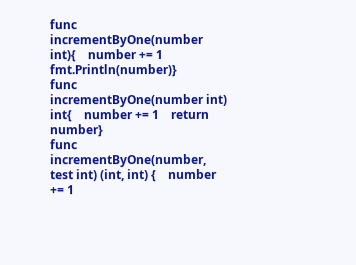func incrementByOne(number int){    number += 1    fmt.Println(number)}
func incrementByOne(number int) int{    number += 1    return number}
func incrementByOne(number, test int) (int, int) {    number += 1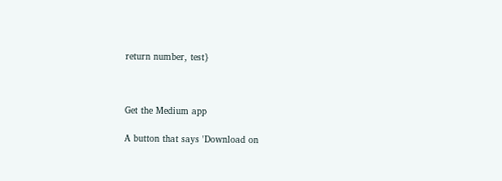return number, test}



Get the Medium app

A button that says 'Download on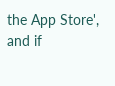the App Store', and if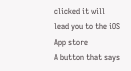clicked it will lead you to the iOS App store
A button that says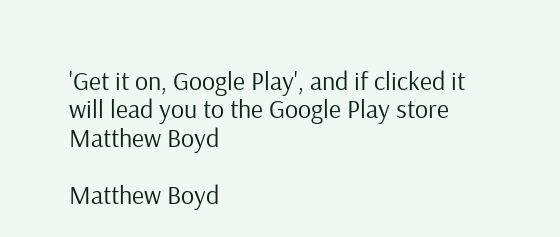'Get it on, Google Play', and if clicked it will lead you to the Google Play store
Matthew Boyd

Matthew Boyd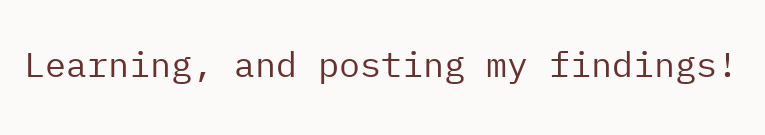Learning, and posting my findings!